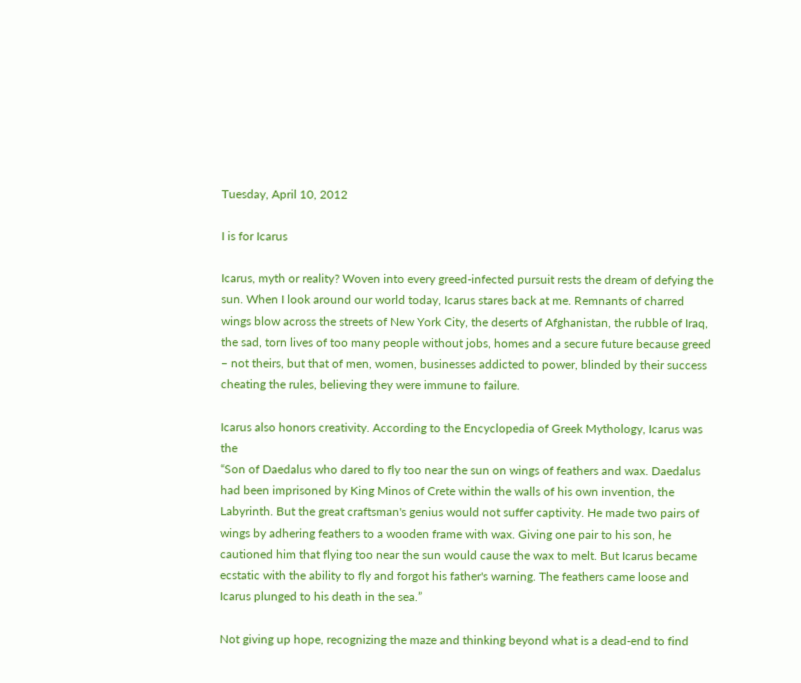Tuesday, April 10, 2012

I is for Icarus

Icarus, myth or reality? Woven into every greed-infected pursuit rests the dream of defying the sun. When I look around our world today, Icarus stares back at me. Remnants of charred wings blow across the streets of New York City, the deserts of Afghanistan, the rubble of Iraq, the sad, torn lives of too many people without jobs, homes and a secure future because greed – not theirs, but that of men, women, businesses addicted to power, blinded by their success cheating the rules, believing they were immune to failure.

Icarus also honors creativity. According to the Encyclopedia of Greek Mythology, Icarus was the
“Son of Daedalus who dared to fly too near the sun on wings of feathers and wax. Daedalus had been imprisoned by King Minos of Crete within the walls of his own invention, the Labyrinth. But the great craftsman's genius would not suffer captivity. He made two pairs of wings by adhering feathers to a wooden frame with wax. Giving one pair to his son, he cautioned him that flying too near the sun would cause the wax to melt. But Icarus became ecstatic with the ability to fly and forgot his father's warning. The feathers came loose and Icarus plunged to his death in the sea.”

Not giving up hope, recognizing the maze and thinking beyond what is a dead-end to find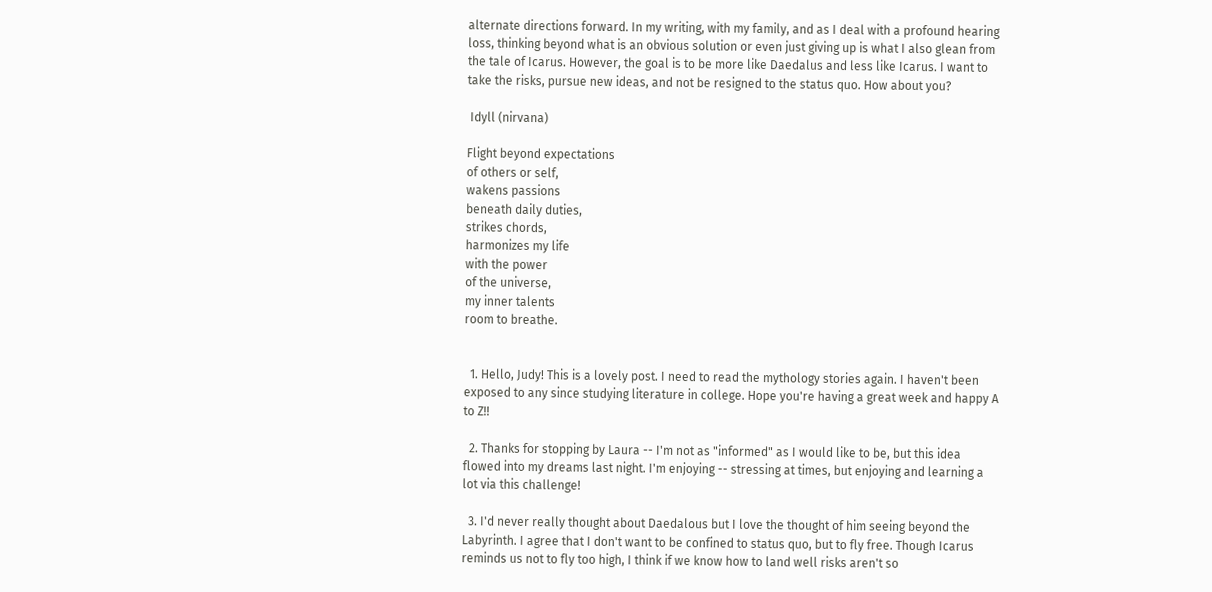alternate directions forward. In my writing, with my family, and as I deal with a profound hearing loss, thinking beyond what is an obvious solution or even just giving up is what I also glean from the tale of Icarus. However, the goal is to be more like Daedalus and less like Icarus. I want to take the risks, pursue new ideas, and not be resigned to the status quo. How about you?

 Idyll (nirvana)

Flight beyond expectations
of others or self,
wakens passions
beneath daily duties,
strikes chords,
harmonizes my life
with the power
of the universe,
my inner talents
room to breathe.


  1. Hello, Judy! This is a lovely post. I need to read the mythology stories again. I haven't been exposed to any since studying literature in college. Hope you're having a great week and happy A to Z!!

  2. Thanks for stopping by Laura -- I'm not as "informed" as I would like to be, but this idea flowed into my dreams last night. I'm enjoying -- stressing at times, but enjoying and learning a lot via this challenge!

  3. I'd never really thought about Daedalous but I love the thought of him seeing beyond the Labyrinth. I agree that I don't want to be confined to status quo, but to fly free. Though Icarus reminds us not to fly too high, I think if we know how to land well risks aren't so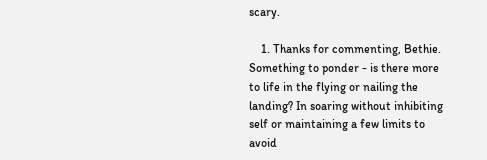scary.

    1. Thanks for commenting, Bethie. Something to ponder - is there more to life in the flying or nailing the landing? In soaring without inhibiting self or maintaining a few limits to avoid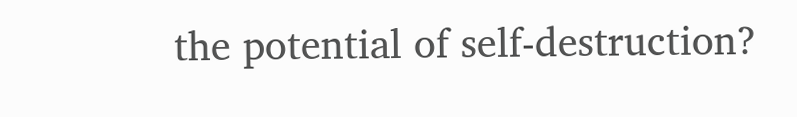the potential of self-destruction?